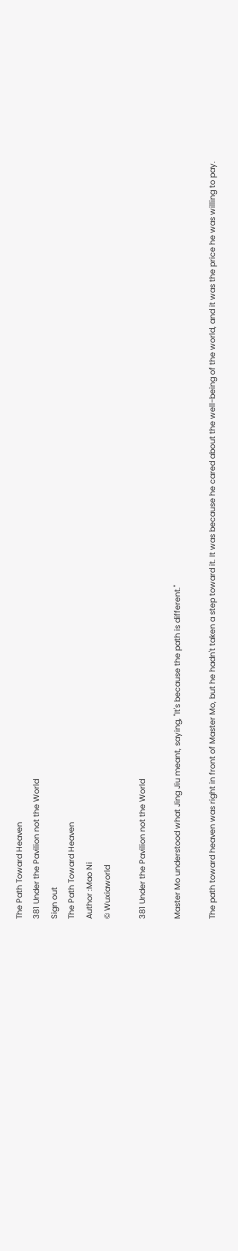The Path Toward Heaven
381 Under the Pavilion not the World
Sign out
The Path Toward Heaven
Author :Mao Ni
© Wuxiaworld

381 Under the Pavilion not the World

Master Mo understood what Jing Jiu meant, saying, "It's because the path is different."

The path toward heaven was right in front of Master Mo, but he hadn't taken a step toward it. It was because he cared about the well-being of the world, and it was the price he was willing to pay.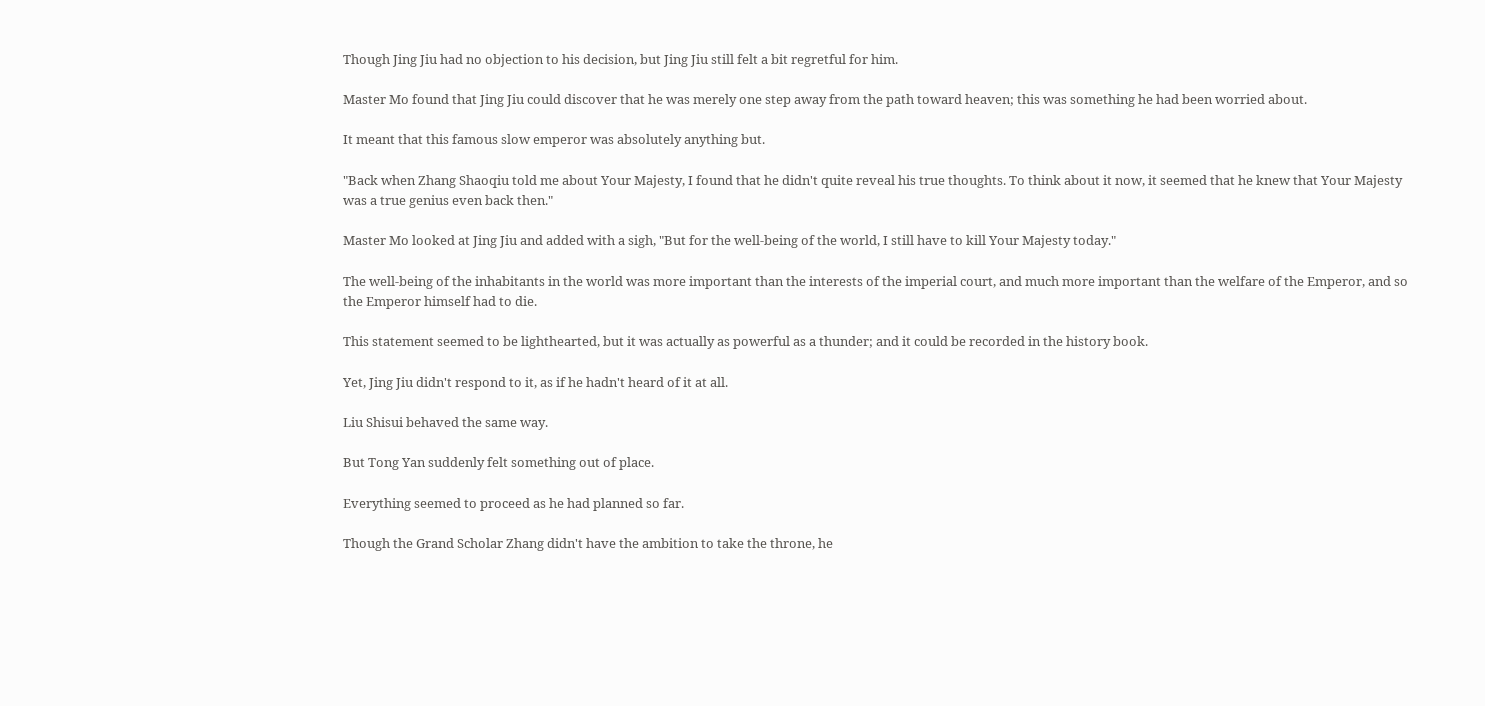Though Jing Jiu had no objection to his decision, but Jing Jiu still felt a bit regretful for him.

Master Mo found that Jing Jiu could discover that he was merely one step away from the path toward heaven; this was something he had been worried about.

It meant that this famous slow emperor was absolutely anything but.

"Back when Zhang Shaoqiu told me about Your Majesty, I found that he didn't quite reveal his true thoughts. To think about it now, it seemed that he knew that Your Majesty was a true genius even back then."

Master Mo looked at Jing Jiu and added with a sigh, "But for the well-being of the world, I still have to kill Your Majesty today."

The well-being of the inhabitants in the world was more important than the interests of the imperial court, and much more important than the welfare of the Emperor, and so the Emperor himself had to die.

This statement seemed to be lighthearted, but it was actually as powerful as a thunder; and it could be recorded in the history book.

Yet, Jing Jiu didn't respond to it, as if he hadn't heard of it at all.

Liu Shisui behaved the same way.

But Tong Yan suddenly felt something out of place.

Everything seemed to proceed as he had planned so far.

Though the Grand Scholar Zhang didn't have the ambition to take the throne, he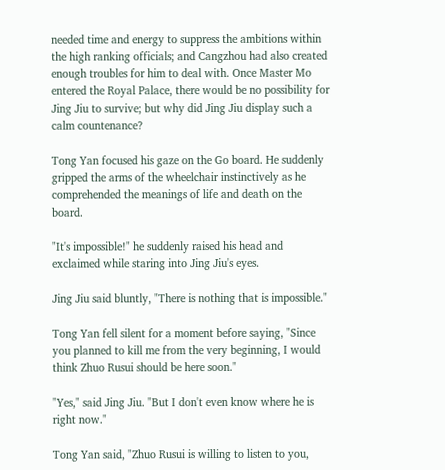needed time and energy to suppress the ambitions within the high ranking officials; and Cangzhou had also created enough troubles for him to deal with. Once Master Mo entered the Royal Palace, there would be no possibility for Jing Jiu to survive; but why did Jing Jiu display such a calm countenance?

Tong Yan focused his gaze on the Go board. He suddenly gripped the arms of the wheelchair instinctively as he comprehended the meanings of life and death on the board.

"It's impossible!" he suddenly raised his head and exclaimed while staring into Jing Jiu's eyes.

Jing Jiu said bluntly, "There is nothing that is impossible."

Tong Yan fell silent for a moment before saying, "Since you planned to kill me from the very beginning, I would think Zhuo Rusui should be here soon."

"Yes," said Jing Jiu. "But I don't even know where he is right now."

Tong Yan said, "Zhuo Rusui is willing to listen to you,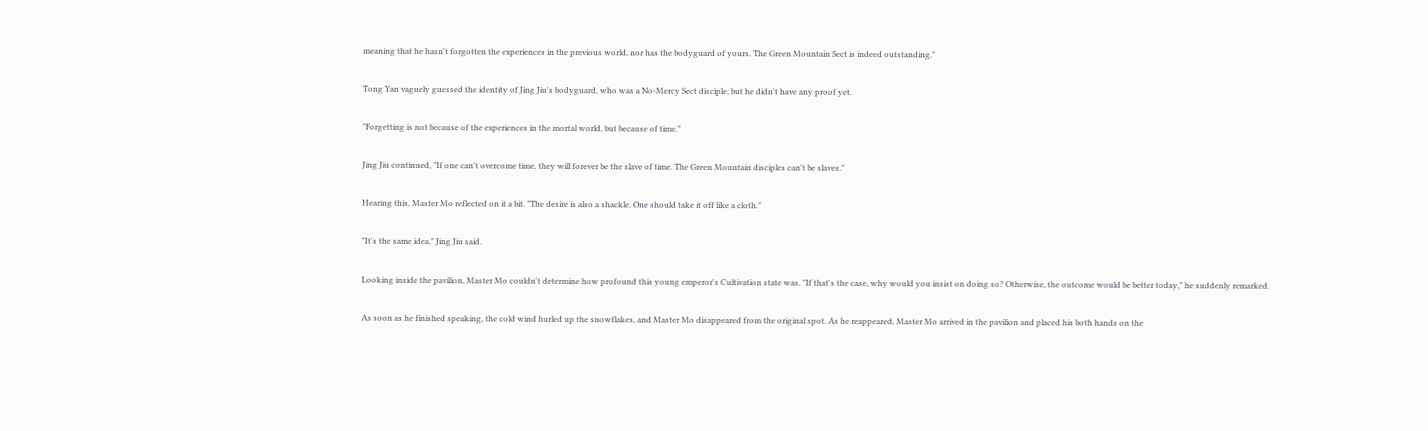meaning that he hasn't forgotten the experiences in the previous world, nor has the bodyguard of yours. The Green Mountain Sect is indeed outstanding."

Tong Yan vaguely guessed the identity of Jing Jiu's bodyguard, who was a No-Mercy Sect disciple; but he didn't have any proof yet.

"Forgetting is not because of the experiences in the mortal world, but because of time."

Jing Jiu continued, "If one can't overcome time, they will forever be the slave of time. The Green Mountain disciples can't be slaves."

Hearing this, Master Mo reflected on it a bit. "The desire is also a shackle. One should take it off like a cloth."

"It's the same idea," Jing Jiu said.

Looking inside the pavilion, Master Mo couldn't determine how profound this young emperor's Cultivation state was. "If that's the case, why would you insist on doing so? Otherwise, the outcome would be better today," he suddenly remarked.

As soon as he finished speaking, the cold wind hurled up the snowflakes, and Master Mo disappeared from the original spot. As he reappeared, Master Mo arrived in the pavilion and placed his both hands on the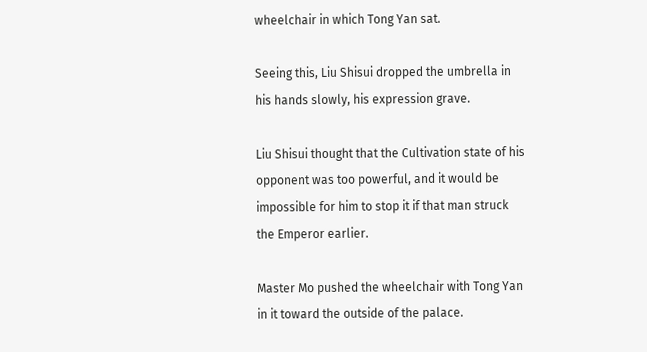wheelchair in which Tong Yan sat.

Seeing this, Liu Shisui dropped the umbrella in his hands slowly, his expression grave.

Liu Shisui thought that the Cultivation state of his opponent was too powerful, and it would be impossible for him to stop it if that man struck the Emperor earlier.

Master Mo pushed the wheelchair with Tong Yan in it toward the outside of the palace.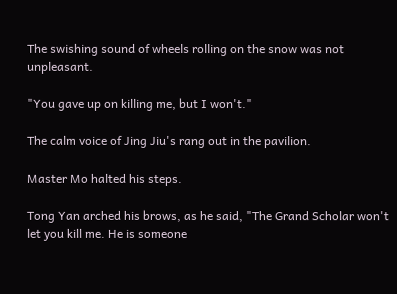The swishing sound of wheels rolling on the snow was not unpleasant.

"You gave up on killing me, but I won't."

The calm voice of Jing Jiu's rang out in the pavilion.

Master Mo halted his steps.

Tong Yan arched his brows, as he said, "The Grand Scholar won't let you kill me. He is someone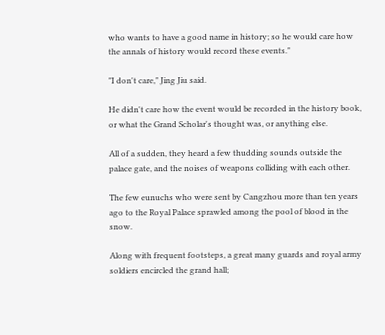who wants to have a good name in history; so he would care how the annals of history would record these events."

"I don't care," Jing Jiu said.

He didn't care how the event would be recorded in the history book, or what the Grand Scholar's thought was, or anything else.

All of a sudden, they heard a few thudding sounds outside the palace gate, and the noises of weapons colliding with each other.

The few eunuchs who were sent by Cangzhou more than ten years ago to the Royal Palace sprawled among the pool of blood in the snow.

Along with frequent footsteps, a great many guards and royal army soldiers encircled the grand hall;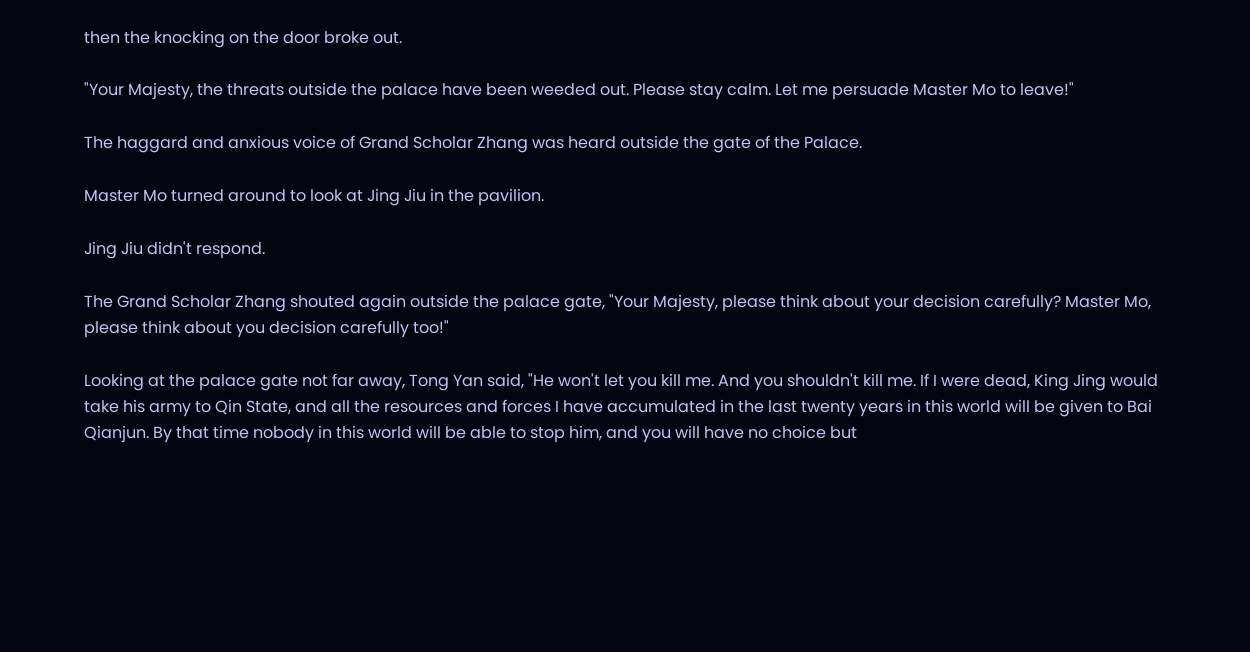then the knocking on the door broke out.

"Your Majesty, the threats outside the palace have been weeded out. Please stay calm. Let me persuade Master Mo to leave!"

The haggard and anxious voice of Grand Scholar Zhang was heard outside the gate of the Palace.

Master Mo turned around to look at Jing Jiu in the pavilion.

Jing Jiu didn't respond.

The Grand Scholar Zhang shouted again outside the palace gate, "Your Majesty, please think about your decision carefully? Master Mo, please think about you decision carefully too!"

Looking at the palace gate not far away, Tong Yan said, "He won't let you kill me. And you shouldn't kill me. If I were dead, King Jing would take his army to Qin State, and all the resources and forces I have accumulated in the last twenty years in this world will be given to Bai Qianjun. By that time nobody in this world will be able to stop him, and you will have no choice but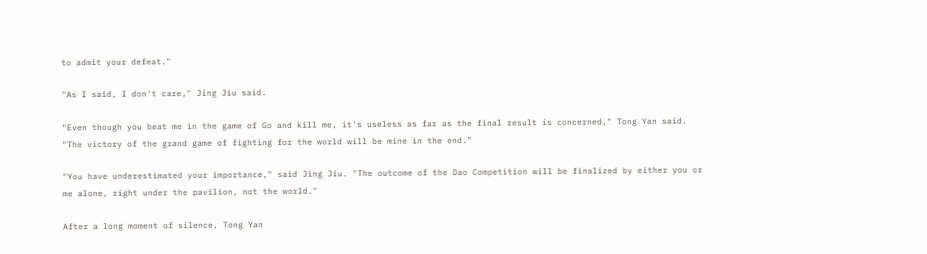to admit your defeat."

"As I said, I don't care," Jing Jiu said.

"Even though you beat me in the game of Go and kill me, it's useless as far as the final result is concerned," Tong Yan said. "The victory of the grand game of fighting for the world will be mine in the end."

"You have underestimated your importance," said Jing Jiu. "The outcome of the Dao Competition will be finalized by either you or me alone, right under the pavilion, not the world."

After a long moment of silence, Tong Yan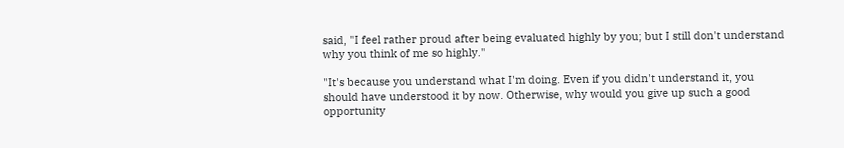said, "I feel rather proud after being evaluated highly by you; but I still don't understand why you think of me so highly."

"It's because you understand what I'm doing. Even if you didn't understand it, you should have understood it by now. Otherwise, why would you give up such a good opportunity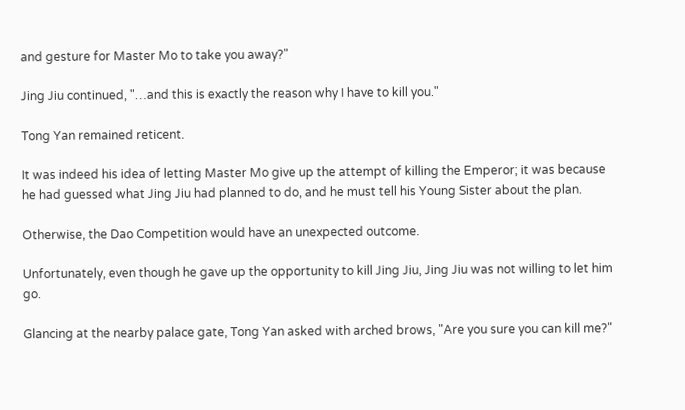and gesture for Master Mo to take you away?"

Jing Jiu continued, "…and this is exactly the reason why I have to kill you."

Tong Yan remained reticent.

It was indeed his idea of letting Master Mo give up the attempt of killing the Emperor; it was because he had guessed what Jing Jiu had planned to do, and he must tell his Young Sister about the plan.

Otherwise, the Dao Competition would have an unexpected outcome.

Unfortunately, even though he gave up the opportunity to kill Jing Jiu, Jing Jiu was not willing to let him go.

Glancing at the nearby palace gate, Tong Yan asked with arched brows, "Are you sure you can kill me?"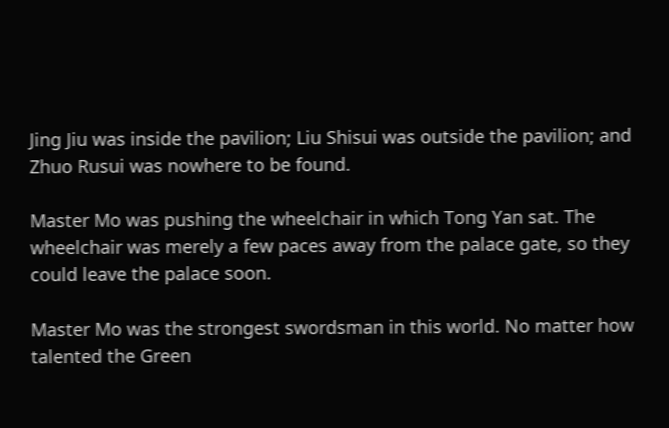Jing Jiu was inside the pavilion; Liu Shisui was outside the pavilion; and Zhuo Rusui was nowhere to be found.

Master Mo was pushing the wheelchair in which Tong Yan sat. The wheelchair was merely a few paces away from the palace gate, so they could leave the palace soon.

Master Mo was the strongest swordsman in this world. No matter how talented the Green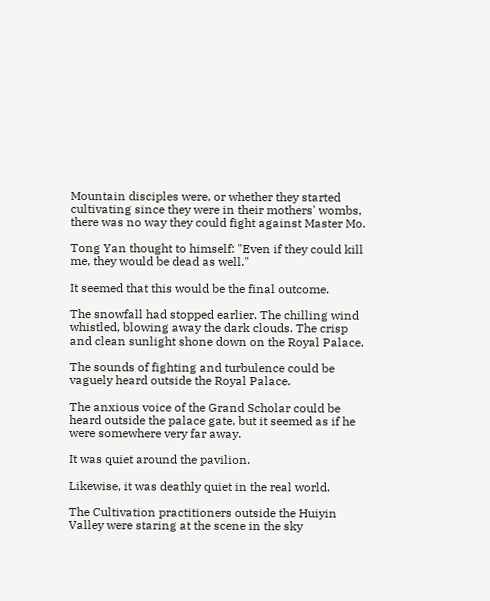Mountain disciples were, or whether they started cultivating since they were in their mothers' wombs, there was no way they could fight against Master Mo.

Tong Yan thought to himself: "Even if they could kill me, they would be dead as well."

It seemed that this would be the final outcome.

The snowfall had stopped earlier. The chilling wind whistled, blowing away the dark clouds. The crisp and clean sunlight shone down on the Royal Palace.

The sounds of fighting and turbulence could be vaguely heard outside the Royal Palace.

The anxious voice of the Grand Scholar could be heard outside the palace gate, but it seemed as if he were somewhere very far away.

It was quiet around the pavilion.

Likewise, it was deathly quiet in the real world.

The Cultivation practitioners outside the Huiyin Valley were staring at the scene in the sky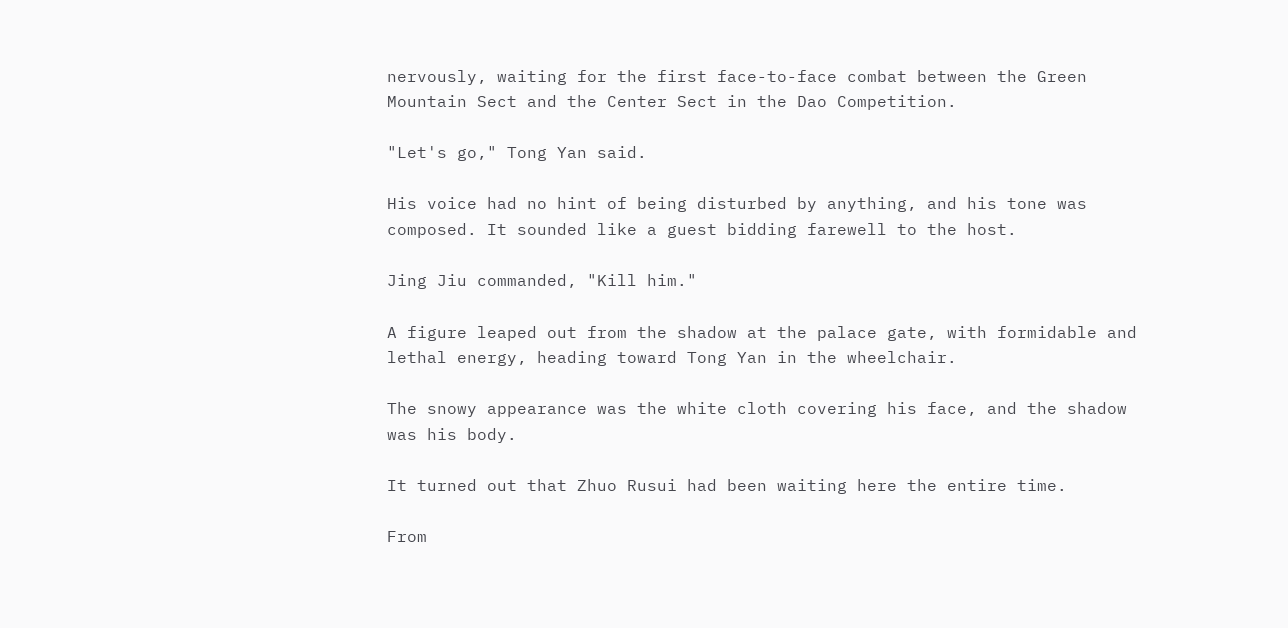nervously, waiting for the first face-to-face combat between the Green Mountain Sect and the Center Sect in the Dao Competition.

"Let's go," Tong Yan said.

His voice had no hint of being disturbed by anything, and his tone was composed. It sounded like a guest bidding farewell to the host.

Jing Jiu commanded, "Kill him."

A figure leaped out from the shadow at the palace gate, with formidable and lethal energy, heading toward Tong Yan in the wheelchair.

The snowy appearance was the white cloth covering his face, and the shadow was his body.

It turned out that Zhuo Rusui had been waiting here the entire time.

From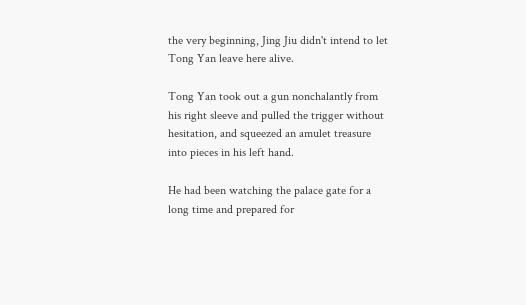the very beginning, Jing Jiu didn't intend to let Tong Yan leave here alive.

Tong Yan took out a gun nonchalantly from his right sleeve and pulled the trigger without hesitation, and squeezed an amulet treasure into pieces in his left hand.

He had been watching the palace gate for a long time and prepared for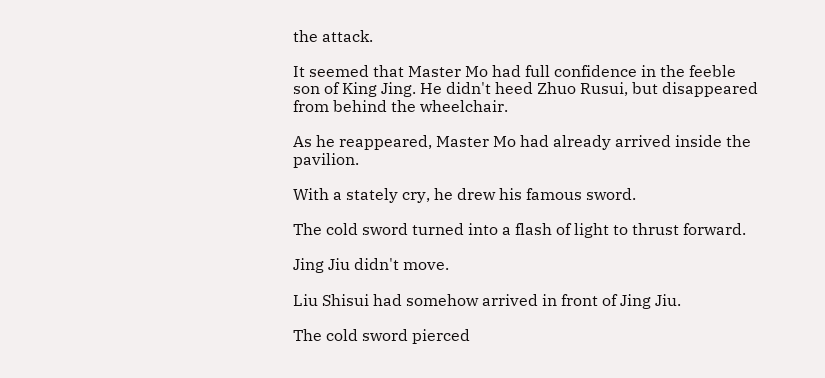the attack.

It seemed that Master Mo had full confidence in the feeble son of King Jing. He didn't heed Zhuo Rusui, but disappeared from behind the wheelchair.

As he reappeared, Master Mo had already arrived inside the pavilion.

With a stately cry, he drew his famous sword.

The cold sword turned into a flash of light to thrust forward.

Jing Jiu didn't move.

Liu Shisui had somehow arrived in front of Jing Jiu.

The cold sword pierced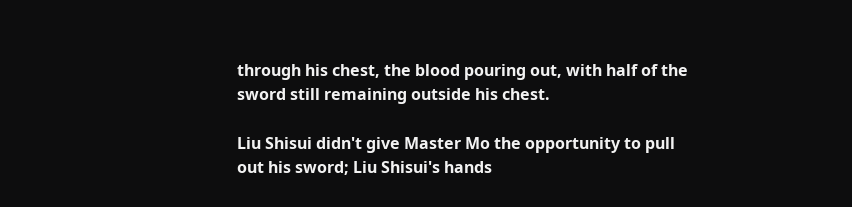through his chest, the blood pouring out, with half of the sword still remaining outside his chest.

Liu Shisui didn't give Master Mo the opportunity to pull out his sword; Liu Shisui's hands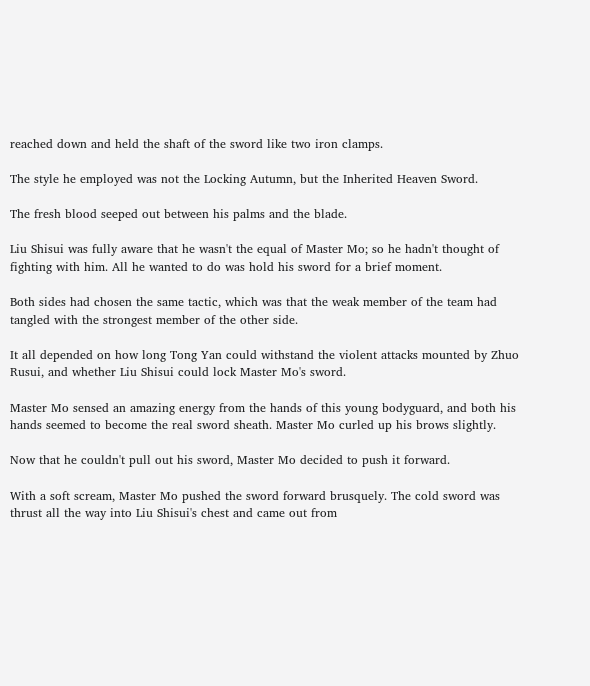reached down and held the shaft of the sword like two iron clamps.

The style he employed was not the Locking Autumn, but the Inherited Heaven Sword.

The fresh blood seeped out between his palms and the blade.

Liu Shisui was fully aware that he wasn't the equal of Master Mo; so he hadn't thought of fighting with him. All he wanted to do was hold his sword for a brief moment.

Both sides had chosen the same tactic, which was that the weak member of the team had tangled with the strongest member of the other side.

It all depended on how long Tong Yan could withstand the violent attacks mounted by Zhuo Rusui, and whether Liu Shisui could lock Master Mo's sword.

Master Mo sensed an amazing energy from the hands of this young bodyguard, and both his hands seemed to become the real sword sheath. Master Mo curled up his brows slightly.

Now that he couldn't pull out his sword, Master Mo decided to push it forward.

With a soft scream, Master Mo pushed the sword forward brusquely. The cold sword was thrust all the way into Liu Shisui's chest and came out from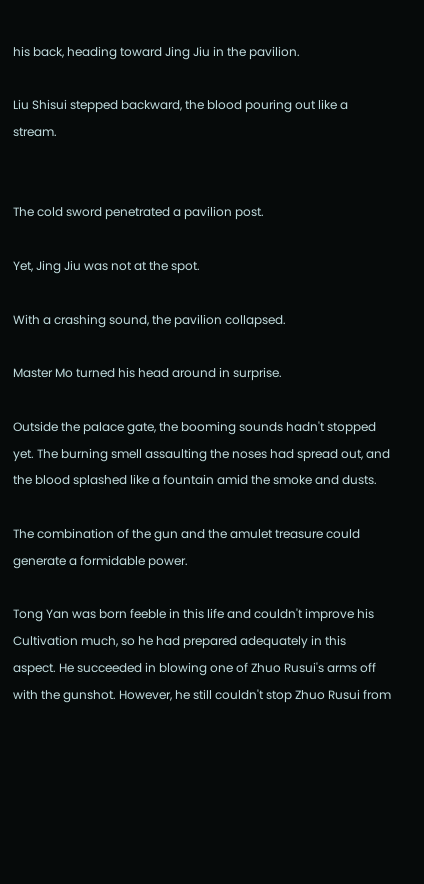his back, heading toward Jing Jiu in the pavilion.

Liu Shisui stepped backward, the blood pouring out like a stream.


The cold sword penetrated a pavilion post.

Yet, Jing Jiu was not at the spot.

With a crashing sound, the pavilion collapsed.

Master Mo turned his head around in surprise.

Outside the palace gate, the booming sounds hadn't stopped yet. The burning smell assaulting the noses had spread out, and the blood splashed like a fountain amid the smoke and dusts.

The combination of the gun and the amulet treasure could generate a formidable power.

Tong Yan was born feeble in this life and couldn't improve his Cultivation much, so he had prepared adequately in this aspect. He succeeded in blowing one of Zhuo Rusui's arms off with the gunshot. However, he still couldn't stop Zhuo Rusui from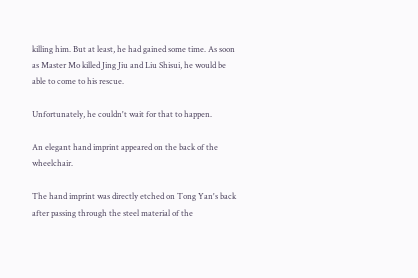killing him. But at least, he had gained some time. As soon as Master Mo killed Jing Jiu and Liu Shisui, he would be able to come to his rescue.

Unfortunately, he couldn't wait for that to happen.

An elegant hand imprint appeared on the back of the wheelchair.

The hand imprint was directly etched on Tong Yan's back after passing through the steel material of the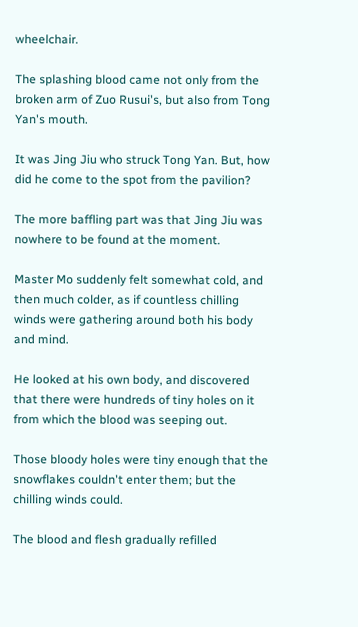wheelchair.

The splashing blood came not only from the broken arm of Zuo Rusui's, but also from Tong Yan's mouth.

It was Jing Jiu who struck Tong Yan. But, how did he come to the spot from the pavilion?

The more baffling part was that Jing Jiu was nowhere to be found at the moment.

Master Mo suddenly felt somewhat cold, and then much colder, as if countless chilling winds were gathering around both his body and mind.

He looked at his own body, and discovered that there were hundreds of tiny holes on it from which the blood was seeping out.

Those bloody holes were tiny enough that the snowflakes couldn't enter them; but the chilling winds could.

The blood and flesh gradually refilled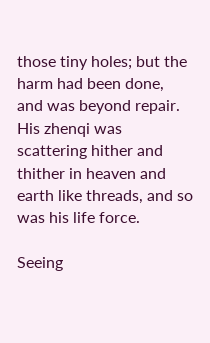those tiny holes; but the harm had been done, and was beyond repair. His zhenqi was scattering hither and thither in heaven and earth like threads, and so was his life force.

Seeing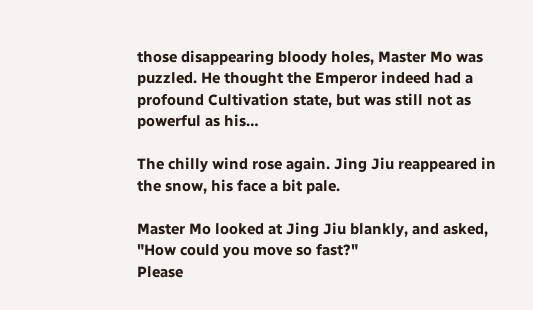those disappearing bloody holes, Master Mo was puzzled. He thought the Emperor indeed had a profound Cultivation state, but was still not as powerful as his…

The chilly wind rose again. Jing Jiu reappeared in the snow, his face a bit pale.

Master Mo looked at Jing Jiu blankly, and asked, "How could you move so fast?"
Please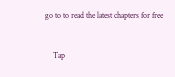go to to read the latest chapters for free


    Tap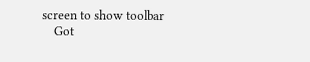screen to show toolbar
    Got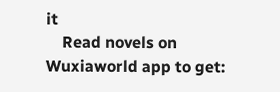it
    Read novels on Wuxiaworld app to get: